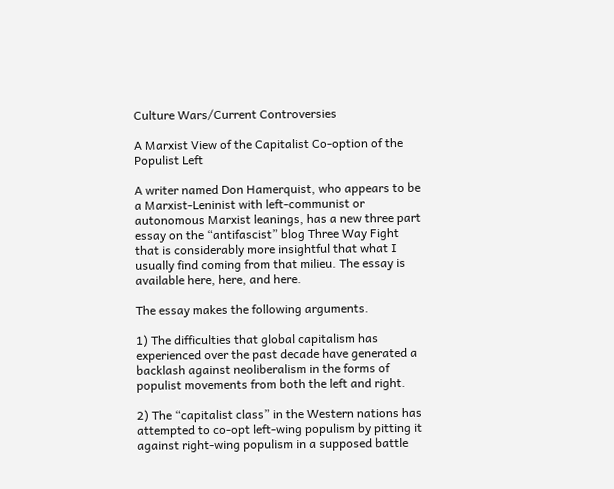Culture Wars/Current Controversies

A Marxist View of the Capitalist Co-option of the Populist Left

A writer named Don Hamerquist, who appears to be a Marxist-Leninist with left-communist or autonomous Marxist leanings, has a new three part essay on the “antifascist” blog Three Way Fight that is considerably more insightful that what I usually find coming from that milieu. The essay is available here, here, and here.

The essay makes the following arguments.

1) The difficulties that global capitalism has experienced over the past decade have generated a backlash against neoliberalism in the forms of populist movements from both the left and right.

2) The “capitalist class” in the Western nations has attempted to co-opt left-wing populism by pitting it against right-wing populism in a supposed battle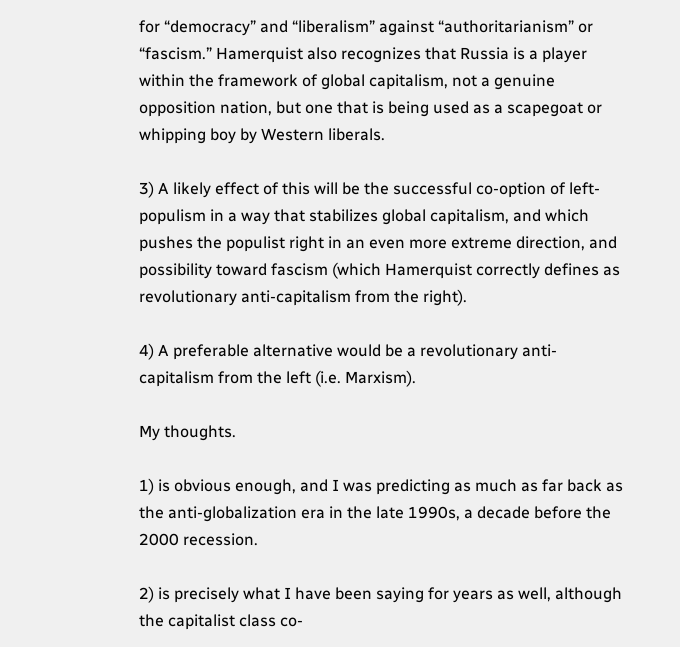for “democracy” and “liberalism” against “authoritarianism” or “fascism.” Hamerquist also recognizes that Russia is a player within the framework of global capitalism, not a genuine opposition nation, but one that is being used as a scapegoat or whipping boy by Western liberals.

3) A likely effect of this will be the successful co-option of left-populism in a way that stabilizes global capitalism, and which pushes the populist right in an even more extreme direction, and possibility toward fascism (which Hamerquist correctly defines as revolutionary anti-capitalism from the right).

4) A preferable alternative would be a revolutionary anti-capitalism from the left (i.e. Marxism).

My thoughts.

1) is obvious enough, and I was predicting as much as far back as the anti-globalization era in the late 1990s, a decade before the 2000 recession.

2) is precisely what I have been saying for years as well, although the capitalist class co-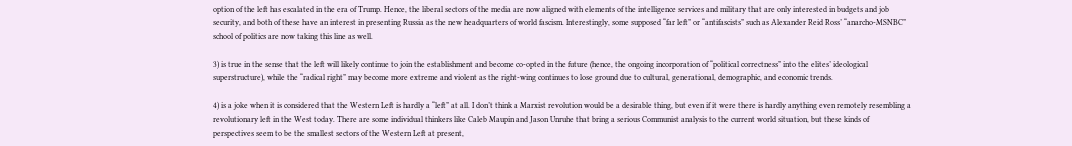option of the left has escalated in the era of Trump. Hence, the liberal sectors of the media are now aligned with elements of the intelligence services and military that are only interested in budgets and job security, and both of these have an interest in presenting Russia as the new headquarters of world fascism. Interestingly, some supposed “far left” or “antifascists” such as Alexander Reid Ross’ “anarcho-MSNBC” school of politics are now taking this line as well.

3) is true in the sense that the left will likely continue to join the establishment and become co-opted in the future (hence, the ongoing incorporation of “political correctness” into the elites’ ideological superstructure), while the “radical right” may become more extreme and violent as the right-wing continues to lose ground due to cultural, generational, demographic, and economic trends.

4) is a joke when it is considered that the Western Left is hardly a “left” at all. I don’t think a Marxist revolution would be a desirable thing, but even if it were there is hardly anything even remotely resembling a revolutionary left in the West today. There are some individual thinkers like Caleb Maupin and Jason Unruhe that bring a serious Communist analysis to the current world situation, but these kinds of perspectives seem to be the smallest sectors of the Western Left at present,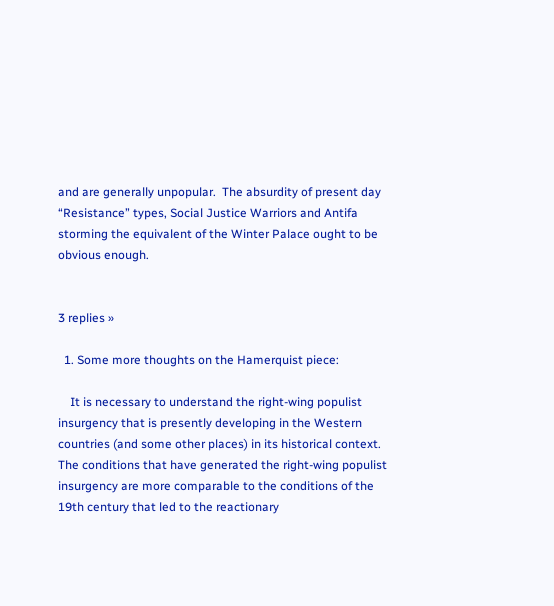and are generally unpopular.  The absurdity of present day “Resistance” types, Social Justice Warriors and Antifa storming the equivalent of the Winter Palace ought to be obvious enough.


3 replies »

  1. Some more thoughts on the Hamerquist piece:

    It is necessary to understand the right-wing populist insurgency that is presently developing in the Western countries (and some other places) in its historical context. The conditions that have generated the right-wing populist insurgency are more comparable to the conditions of the 19th century that led to the reactionary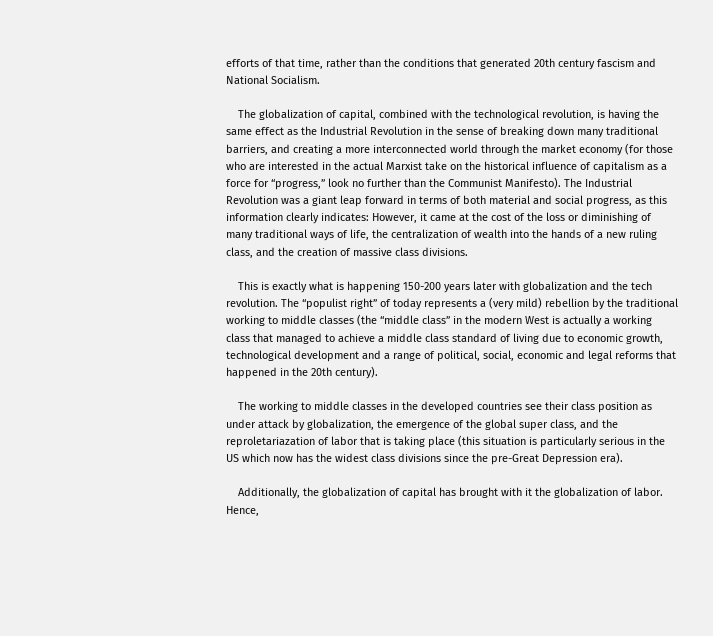efforts of that time, rather than the conditions that generated 20th century fascism and National Socialism.

    The globalization of capital, combined with the technological revolution, is having the same effect as the Industrial Revolution in the sense of breaking down many traditional barriers, and creating a more interconnected world through the market economy (for those who are interested in the actual Marxist take on the historical influence of capitalism as a force for “progress,” look no further than the Communist Manifesto). The Industrial Revolution was a giant leap forward in terms of both material and social progress, as this information clearly indicates: However, it came at the cost of the loss or diminishing of many traditional ways of life, the centralization of wealth into the hands of a new ruling class, and the creation of massive class divisions.

    This is exactly what is happening 150-200 years later with globalization and the tech revolution. The “populist right” of today represents a (very mild) rebellion by the traditional working to middle classes (the “middle class” in the modern West is actually a working class that managed to achieve a middle class standard of living due to economic growth, technological development and a range of political, social, economic and legal reforms that happened in the 20th century).

    The working to middle classes in the developed countries see their class position as under attack by globalization, the emergence of the global super class, and the reproletariazation of labor that is taking place (this situation is particularly serious in the US which now has the widest class divisions since the pre-Great Depression era).

    Additionally, the globalization of capital has brought with it the globalization of labor. Hence,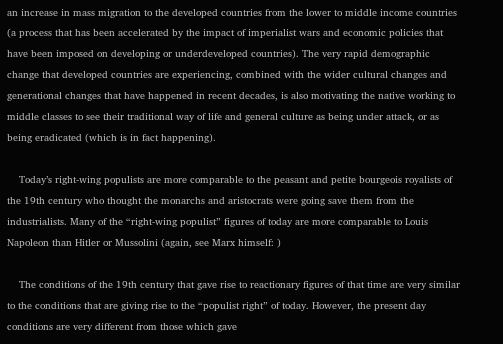an increase in mass migration to the developed countries from the lower to middle income countries (a process that has been accelerated by the impact of imperialist wars and economic policies that have been imposed on developing or underdeveloped countries). The very rapid demographic change that developed countries are experiencing, combined with the wider cultural changes and generational changes that have happened in recent decades, is also motivating the native working to middle classes to see their traditional way of life and general culture as being under attack, or as being eradicated (which is in fact happening).

    Today’s right-wing populists are more comparable to the peasant and petite bourgeois royalists of the 19th century who thought the monarchs and aristocrats were going save them from the industrialists. Many of the “right-wing populist” figures of today are more comparable to Louis Napoleon than Hitler or Mussolini (again, see Marx himself: )

    The conditions of the 19th century that gave rise to reactionary figures of that time are very similar to the conditions that are giving rise to the “populist right” of today. However, the present day conditions are very different from those which gave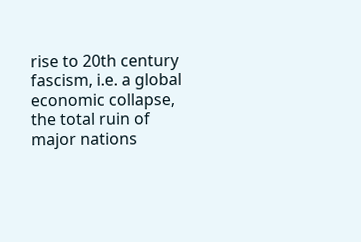rise to 20th century fascism, i.e. a global economic collapse, the total ruin of major nations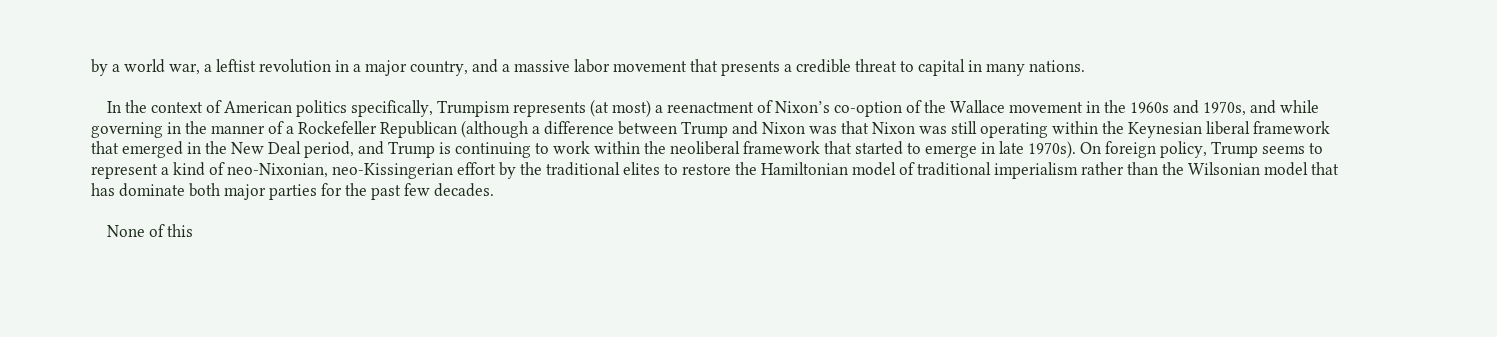by a world war, a leftist revolution in a major country, and a massive labor movement that presents a credible threat to capital in many nations.

    In the context of American politics specifically, Trumpism represents (at most) a reenactment of Nixon’s co-option of the Wallace movement in the 1960s and 1970s, and while governing in the manner of a Rockefeller Republican (although a difference between Trump and Nixon was that Nixon was still operating within the Keynesian liberal framework that emerged in the New Deal period, and Trump is continuing to work within the neoliberal framework that started to emerge in late 1970s). On foreign policy, Trump seems to represent a kind of neo-Nixonian, neo-Kissingerian effort by the traditional elites to restore the Hamiltonian model of traditional imperialism rather than the Wilsonian model that has dominate both major parties for the past few decades.

    None of this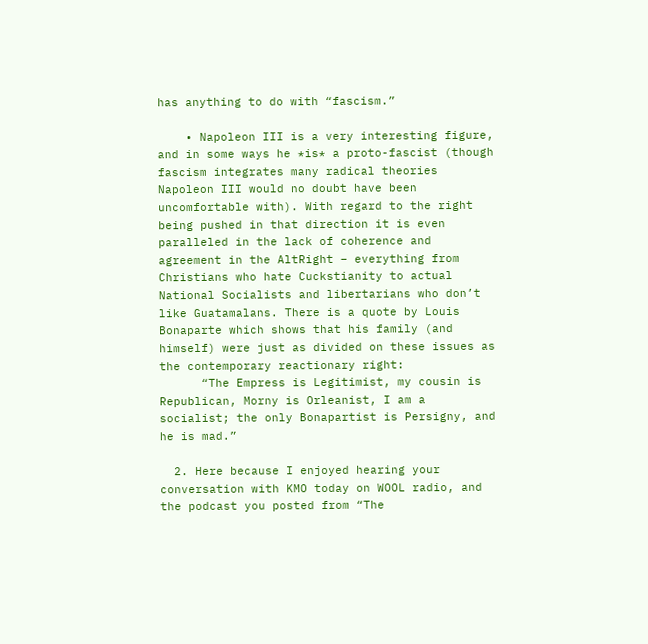has anything to do with “fascism.”

    • Napoleon III is a very interesting figure, and in some ways he *is* a proto-fascist (though fascism integrates many radical theories Napoleon III would no doubt have been uncomfortable with). With regard to the right being pushed in that direction it is even paralleled in the lack of coherence and agreement in the AltRight – everything from Christians who hate Cuckstianity to actual National Socialists and libertarians who don’t like Guatamalans. There is a quote by Louis Bonaparte which shows that his family (and himself) were just as divided on these issues as the contemporary reactionary right:
      “The Empress is Legitimist, my cousin is Republican, Morny is Orleanist, I am a socialist; the only Bonapartist is Persigny, and he is mad.”

  2. Here because I enjoyed hearing your conversation with KMO today on WOOL radio, and the podcast you posted from “The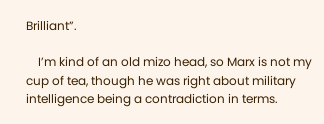Brilliant”.

    I’m kind of an old mizo head, so Marx is not my cup of tea, though he was right about military intelligence being a contradiction in terms.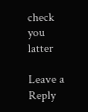check you latter

Leave a Reply